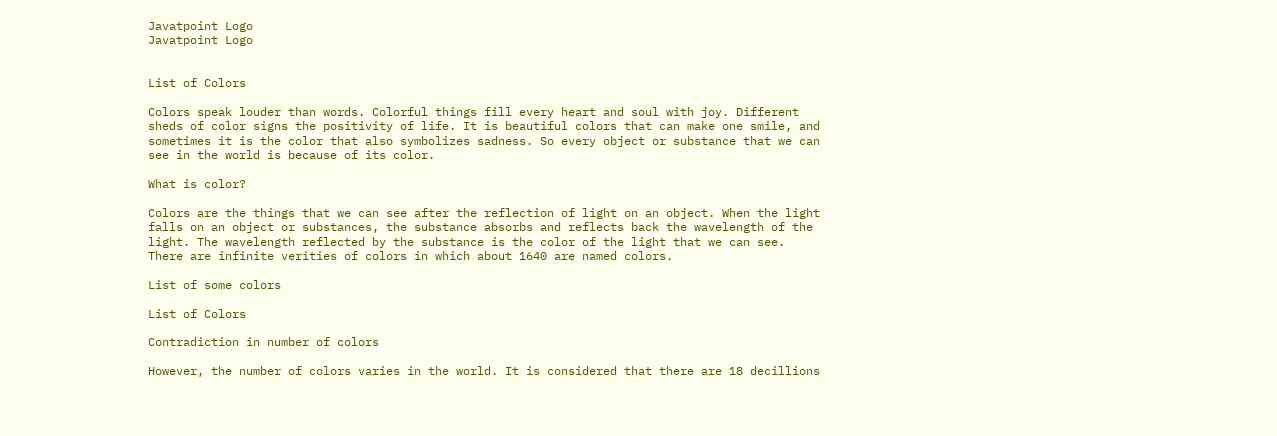Javatpoint Logo
Javatpoint Logo


List of Colors

Colors speak louder than words. Colorful things fill every heart and soul with joy. Different sheds of color signs the positivity of life. It is beautiful colors that can make one smile, and sometimes it is the color that also symbolizes sadness. So every object or substance that we can see in the world is because of its color.

What is color?

Colors are the things that we can see after the reflection of light on an object. When the light falls on an object or substances, the substance absorbs and reflects back the wavelength of the light. The wavelength reflected by the substance is the color of the light that we can see. There are infinite verities of colors in which about 1640 are named colors.

List of some colors

List of Colors

Contradiction in number of colors

However, the number of colors varies in the world. It is considered that there are 18 decillions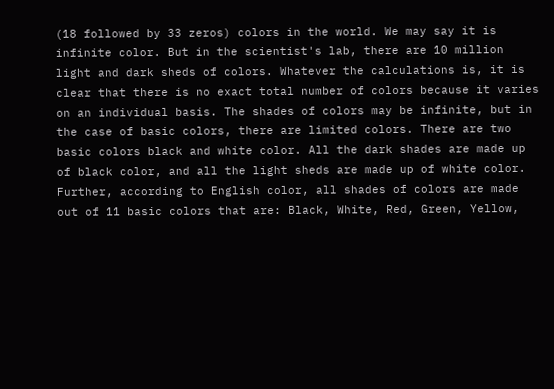(18 followed by 33 zeros) colors in the world. We may say it is infinite color. But in the scientist's lab, there are 10 million light and dark sheds of colors. Whatever the calculations is, it is clear that there is no exact total number of colors because it varies on an individual basis. The shades of colors may be infinite, but in the case of basic colors, there are limited colors. There are two basic colors black and white color. All the dark shades are made up of black color, and all the light sheds are made up of white color. Further, according to English color, all shades of colors are made out of 11 basic colors that are: Black, White, Red, Green, Yellow,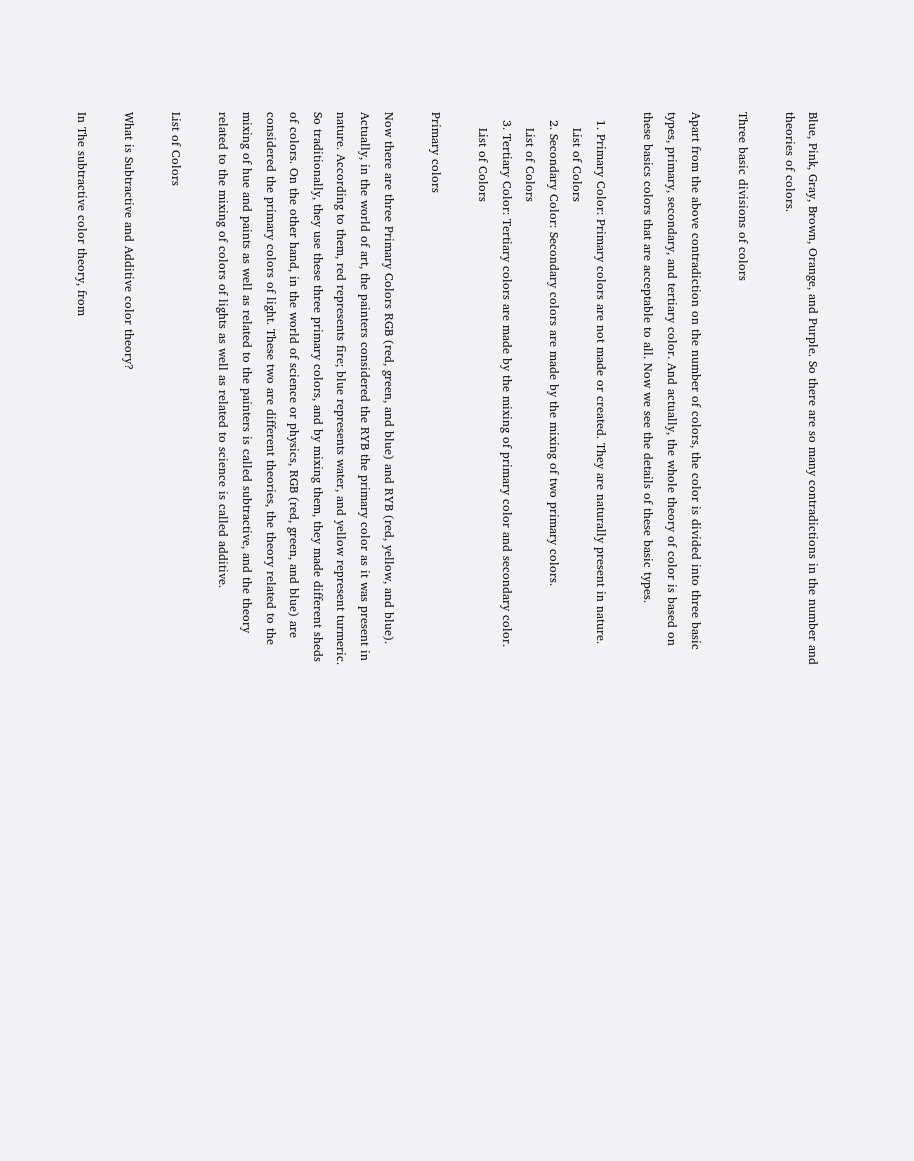Blue, Pink, Gray, Brown, Orange, and Purple. So there are so many contradictions in the number and theories of colors.

Three basic divisions of colors

Apart from the above contradiction on the number of colors, the color is divided into three basic types, primary, secondary, and tertiary color. And actually, the whole theory of color is based on these basics colors that are acceptable to all. Now we see the details of these basic types.

  1. Primary Color: Primary colors are not made or created. They are naturally present in nature.
    List of Colors
  2. Secondary Color: Secondary colors are made by the mixing of two primary colors.
    List of Colors
  3. Tertiary Color: Tertiary colors are made by the mixing of primary color and secondary color.
    List of Colors

Primary colors

Now there are three Primary Colors RGB (red, green, and blue) and RYB (red, yellow, and blue). Actually, in the world of art, the painters considered the RYB the primary color as it was present in nature. According to them, red represents fire; blue represents water, and yellow represent turmeric. So traditionally, they use these three primary colors, and by mixing them, they made different sheds of colors. On the other hand, in the world of science or physics, RGB (red, green, and blue) are considered the primary colors of light. These two are different theories, the theory related to the mixing of hue and paints as well as related to the painters is called subtractive, and the theory related to the mixing of colors of lights as well as related to science is called additive.

List of Colors

What is Subtractive and Additive color theory?

In The subtractive color theory, from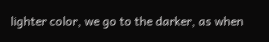lighter color, we go to the darker, as when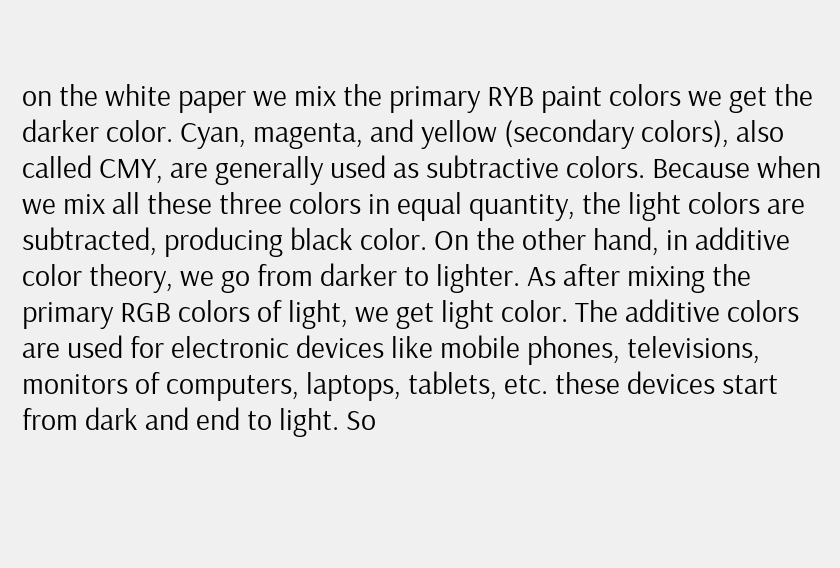on the white paper we mix the primary RYB paint colors we get the darker color. Cyan, magenta, and yellow (secondary colors), also called CMY, are generally used as subtractive colors. Because when we mix all these three colors in equal quantity, the light colors are subtracted, producing black color. On the other hand, in additive color theory, we go from darker to lighter. As after mixing the primary RGB colors of light, we get light color. The additive colors are used for electronic devices like mobile phones, televisions, monitors of computers, laptops, tablets, etc. these devices start from dark and end to light. So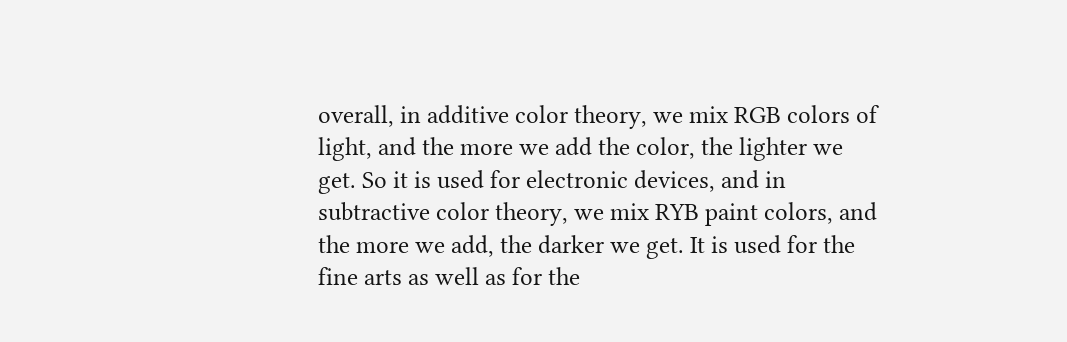overall, in additive color theory, we mix RGB colors of light, and the more we add the color, the lighter we get. So it is used for electronic devices, and in subtractive color theory, we mix RYB paint colors, and the more we add, the darker we get. It is used for the fine arts as well as for the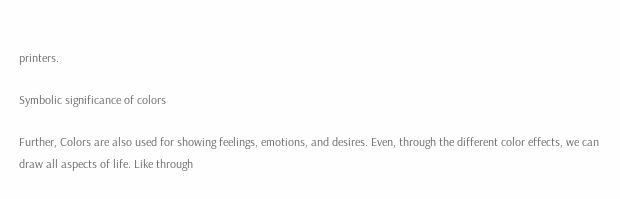printers.

Symbolic significance of colors

Further, Colors are also used for showing feelings, emotions, and desires. Even, through the different color effects, we can draw all aspects of life. Like through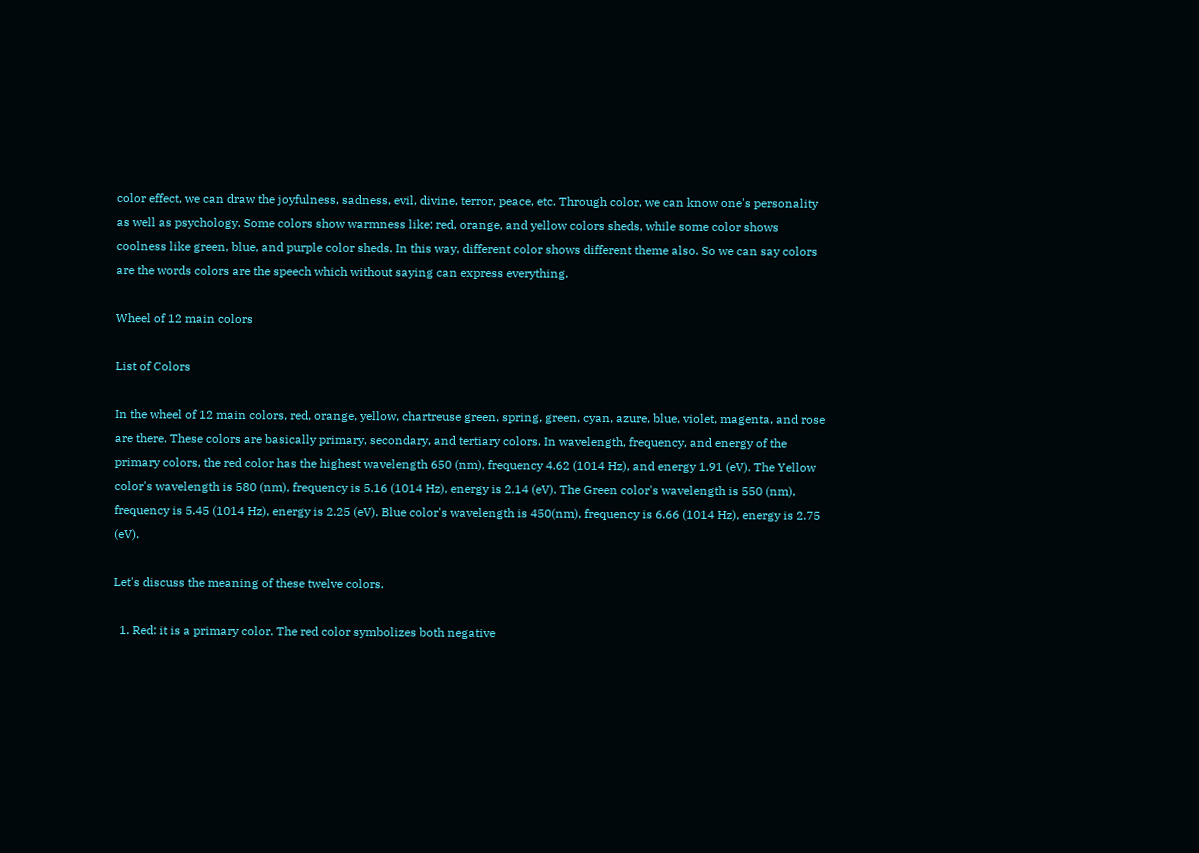color effect, we can draw the joyfulness, sadness, evil, divine, terror, peace, etc. Through color, we can know one's personality as well as psychology. Some colors show warmness like; red, orange, and yellow colors sheds, while some color shows coolness like green, blue, and purple color sheds. In this way, different color shows different theme also. So we can say colors are the words colors are the speech which without saying can express everything.

Wheel of 12 main colors

List of Colors

In the wheel of 12 main colors, red, orange, yellow, chartreuse green, spring, green, cyan, azure, blue, violet, magenta, and rose are there. These colors are basically primary, secondary, and tertiary colors. In wavelength, frequency, and energy of the primary colors, the red color has the highest wavelength 650 (nm), frequency 4.62 (1014 Hz), and energy 1.91 (eV). The Yellow color's wavelength is 580 (nm), frequency is 5.16 (1014 Hz), energy is 2.14 (eV). The Green color's wavelength is 550 (nm), frequency is 5.45 (1014 Hz), energy is 2.25 (eV). Blue color's wavelength is 450(nm), frequency is 6.66 (1014 Hz), energy is 2.75 (eV).

Let's discuss the meaning of these twelve colors.

  1. Red: it is a primary color. The red color symbolizes both negative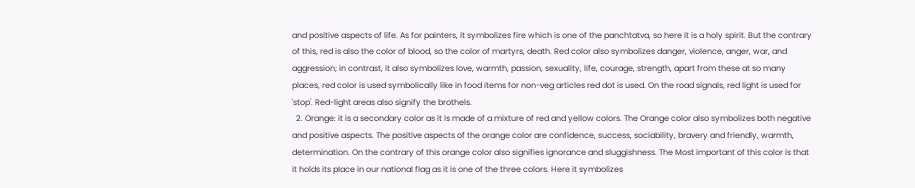and positive aspects of life. As for painters, it symbolizes fire which is one of the panchtatva, so here it is a holy spirit. But the contrary of this, red is also the color of blood, so the color of martyrs, death. Red color also symbolizes danger, violence, anger, war, and aggression; in contrast, it also symbolizes love, warmth, passion, sexuality, life, courage, strength, apart from these at so many places, red color is used symbolically like in food items for non-veg articles red dot is used. On the road signals, red light is used for 'stop'. Red-light areas also signify the brothels.
  2. Orange: it is a secondary color as it is made of a mixture of red and yellow colors. The Orange color also symbolizes both negative and positive aspects. The positive aspects of the orange color are confidence, success, sociability, bravery and friendly, warmth, determination. On the contrary of this orange color also signifies ignorance and sluggishness. The Most important of this color is that it holds its place in our national flag as it is one of the three colors. Here it symbolizes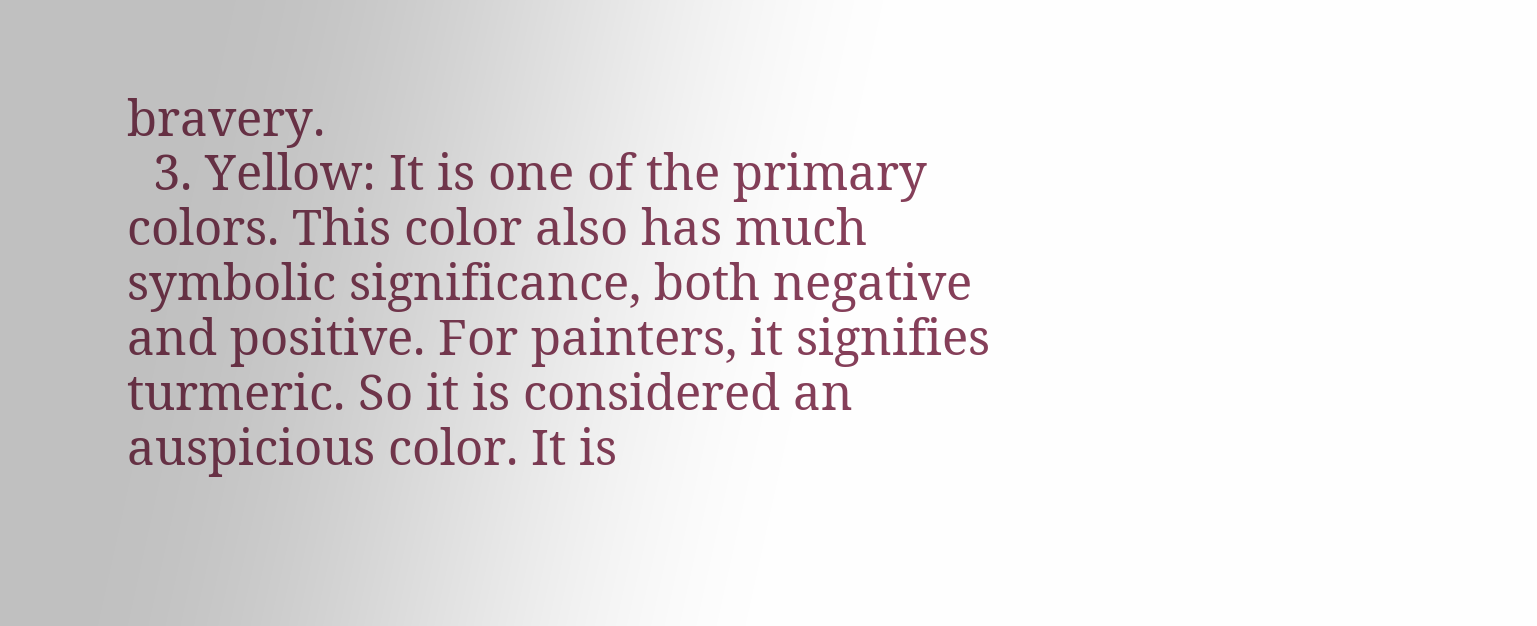bravery.
  3. Yellow: It is one of the primary colors. This color also has much symbolic significance, both negative and positive. For painters, it signifies turmeric. So it is considered an auspicious color. It is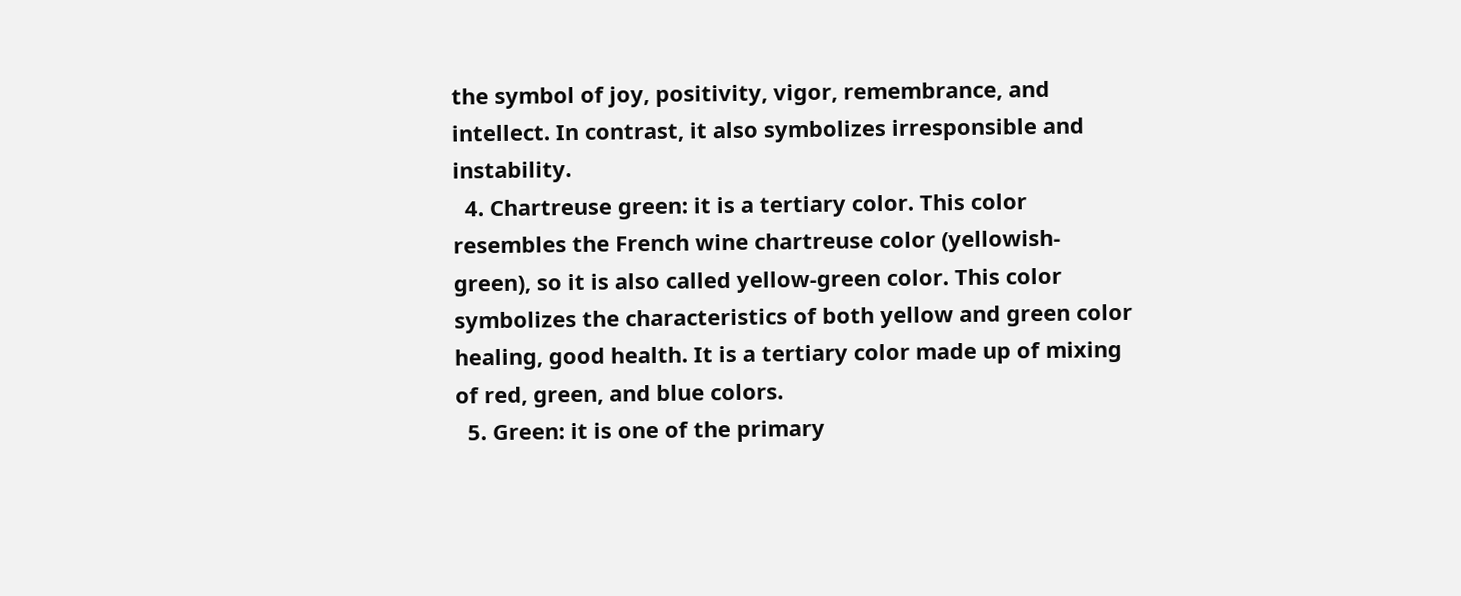the symbol of joy, positivity, vigor, remembrance, and intellect. In contrast, it also symbolizes irresponsible and instability.
  4. Chartreuse green: it is a tertiary color. This color resembles the French wine chartreuse color (yellowish-green), so it is also called yellow-green color. This color symbolizes the characteristics of both yellow and green color healing, good health. It is a tertiary color made up of mixing of red, green, and blue colors.
  5. Green: it is one of the primary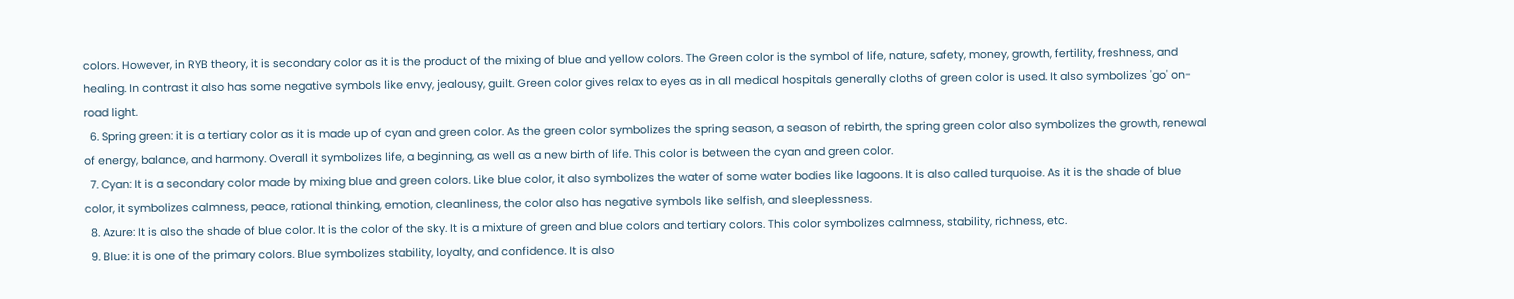colors. However, in RYB theory, it is secondary color as it is the product of the mixing of blue and yellow colors. The Green color is the symbol of life, nature, safety, money, growth, fertility, freshness, and healing. In contrast it also has some negative symbols like envy, jealousy, guilt. Green color gives relax to eyes as in all medical hospitals generally cloths of green color is used. It also symbolizes 'go' on-road light.
  6. Spring green: it is a tertiary color as it is made up of cyan and green color. As the green color symbolizes the spring season, a season of rebirth, the spring green color also symbolizes the growth, renewal of energy, balance, and harmony. Overall it symbolizes life, a beginning, as well as a new birth of life. This color is between the cyan and green color.
  7. Cyan: It is a secondary color made by mixing blue and green colors. Like blue color, it also symbolizes the water of some water bodies like lagoons. It is also called turquoise. As it is the shade of blue color, it symbolizes calmness, peace, rational thinking, emotion, cleanliness, the color also has negative symbols like selfish, and sleeplessness.
  8. Azure: It is also the shade of blue color. It is the color of the sky. It is a mixture of green and blue colors and tertiary colors. This color symbolizes calmness, stability, richness, etc.
  9. Blue: it is one of the primary colors. Blue symbolizes stability, loyalty, and confidence. It is also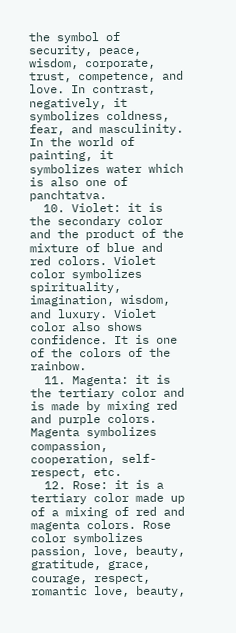the symbol of security, peace, wisdom, corporate, trust, competence, and love. In contrast, negatively, it symbolizes coldness, fear, and masculinity. In the world of painting, it symbolizes water which is also one of panchtatva.
  10. Violet: it is the secondary color and the product of the mixture of blue and red colors. Violet color symbolizes spirituality, imagination, wisdom, and luxury. Violet color also shows confidence. It is one of the colors of the rainbow.
  11. Magenta: it is the tertiary color and is made by mixing red and purple colors. Magenta symbolizes compassion, cooperation, self-respect, etc.
  12. Rose: it is a tertiary color made up of a mixing of red and magenta colors. Rose color symbolizes passion, love, beauty, gratitude, grace, courage, respect, romantic love, beauty,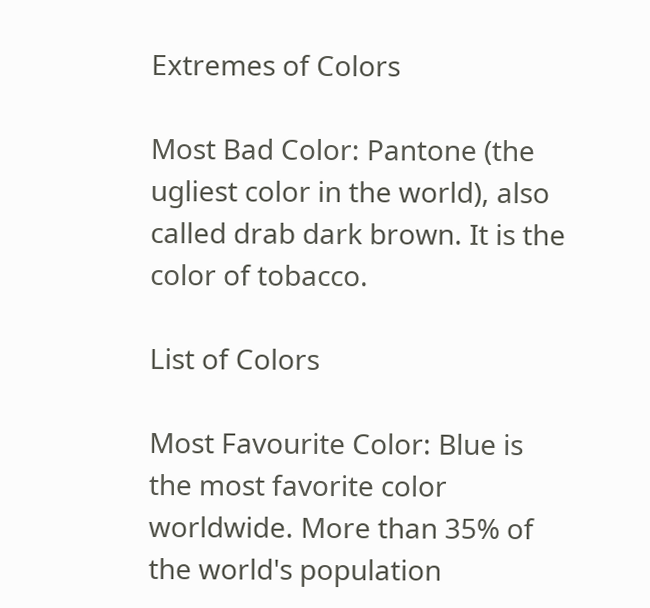Extremes of Colors

Most Bad Color: Pantone (the ugliest color in the world), also called drab dark brown. It is the color of tobacco.

List of Colors

Most Favourite Color: Blue is the most favorite color worldwide. More than 35% of the world's population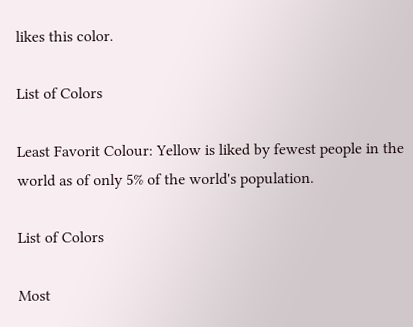likes this color.

List of Colors

Least Favorit Colour: Yellow is liked by fewest people in the world as of only 5% of the world's population.

List of Colors

Most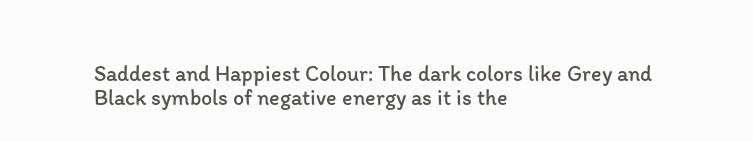Saddest and Happiest Colour: The dark colors like Grey and Black symbols of negative energy as it is the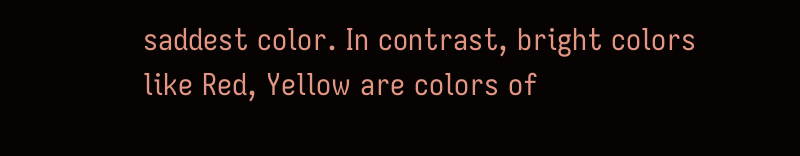saddest color. In contrast, bright colors like Red, Yellow are colors of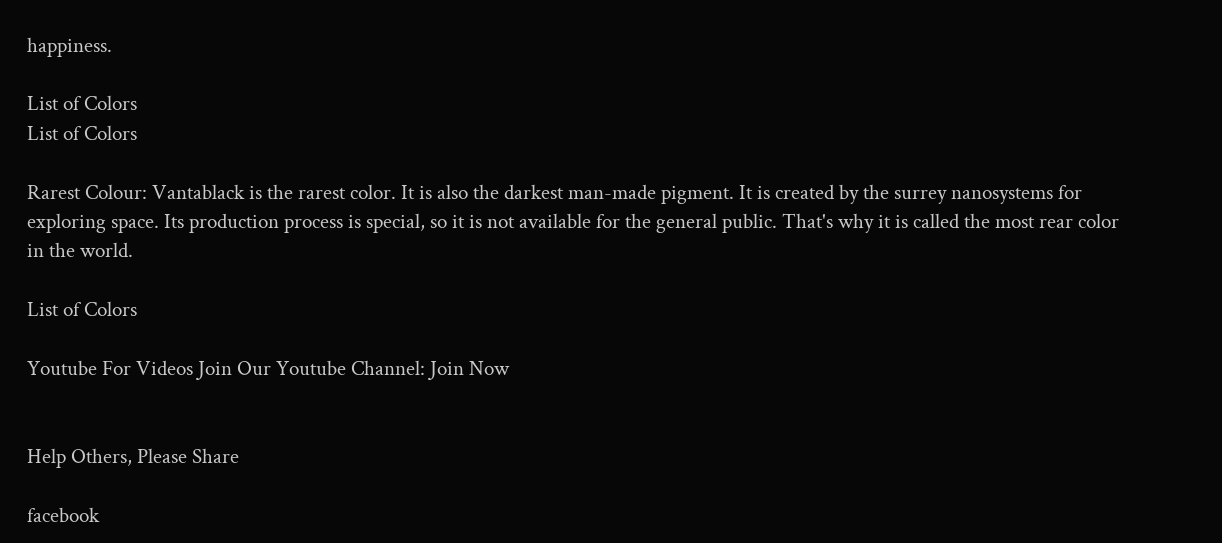happiness.

List of Colors
List of Colors

Rarest Colour: Vantablack is the rarest color. It is also the darkest man-made pigment. It is created by the surrey nanosystems for exploring space. Its production process is special, so it is not available for the general public. That's why it is called the most rear color in the world.

List of Colors

Youtube For Videos Join Our Youtube Channel: Join Now


Help Others, Please Share

facebook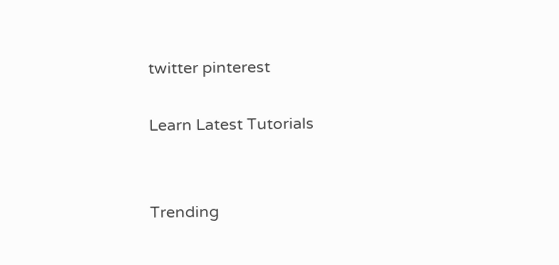twitter pinterest

Learn Latest Tutorials


Trending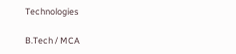Technologies

B.Tech / MCA